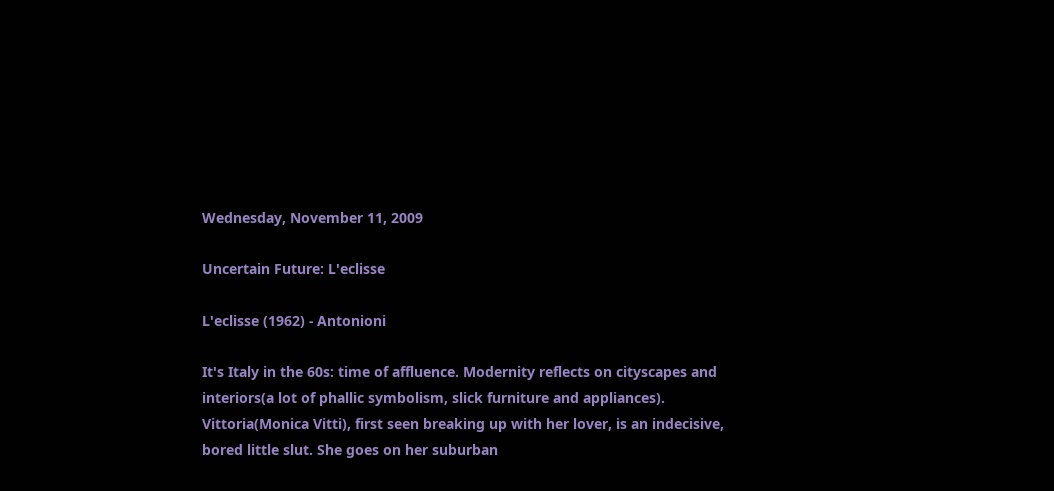Wednesday, November 11, 2009

Uncertain Future: L'eclisse

L'eclisse (1962) - Antonioni

It's Italy in the 60s: time of affluence. Modernity reflects on cityscapes and interiors(a lot of phallic symbolism, slick furniture and appliances). Vittoria(Monica Vitti), first seen breaking up with her lover, is an indecisive, bored little slut. She goes on her suburban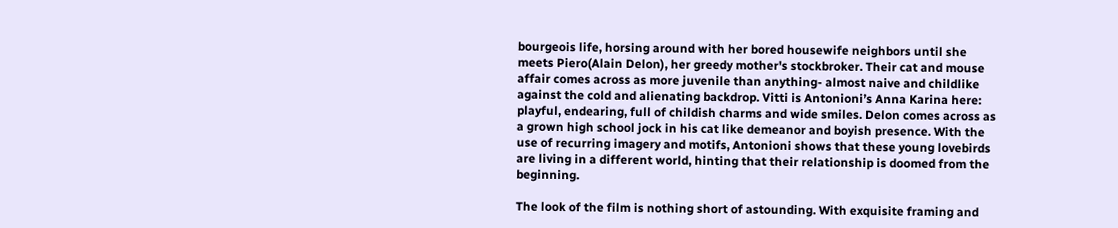bourgeois life, horsing around with her bored housewife neighbors until she meets Piero(Alain Delon), her greedy mother's stockbroker. Their cat and mouse affair comes across as more juvenile than anything- almost naive and childlike against the cold and alienating backdrop. Vitti is Antonioni’s Anna Karina here: playful, endearing, full of childish charms and wide smiles. Delon comes across as a grown high school jock in his cat like demeanor and boyish presence. With the use of recurring imagery and motifs, Antonioni shows that these young lovebirds are living in a different world, hinting that their relationship is doomed from the beginning.

The look of the film is nothing short of astounding. With exquisite framing and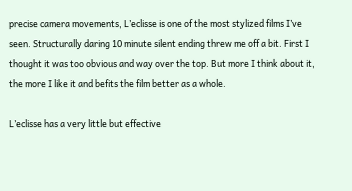precise camera movements, L’eclisse is one of the most stylized films I’ve seen. Structurally daring 10 minute silent ending threw me off a bit. First I thought it was too obvious and way over the top. But more I think about it, the more I like it and befits the film better as a whole.

L’eclisse has a very little but effective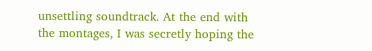unsettling soundtrack. At the end with the montages, I was secretly hoping the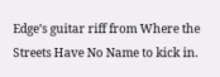Edge’s guitar riff from Where the Streets Have No Name to kick in.